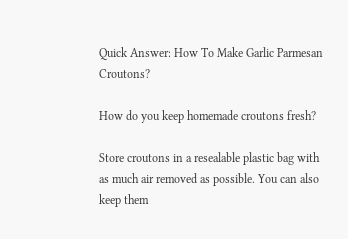Quick Answer: How To Make Garlic Parmesan Croutons?

How do you keep homemade croutons fresh?

Store croutons in a resealable plastic bag with as much air removed as possible. You can also keep them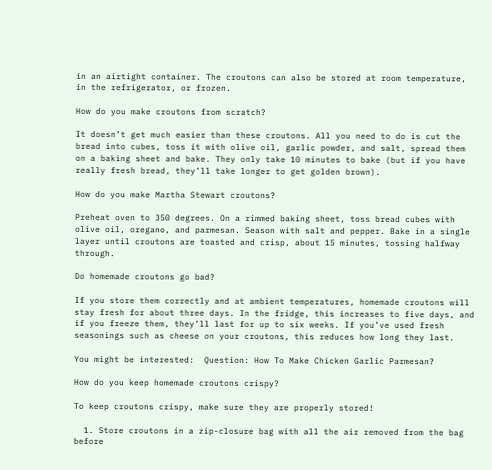in an airtight container. The croutons can also be stored at room temperature, in the refrigerator, or frozen.

How do you make croutons from scratch?

It doesn’t get much easier than these croutons. All you need to do is cut the bread into cubes, toss it with olive oil, garlic powder, and salt, spread them on a baking sheet and bake. They only take 10 minutes to bake (but if you have really fresh bread, they’ll take longer to get golden brown).

How do you make Martha Stewart croutons?

Preheat oven to 350 degrees. On a rimmed baking sheet, toss bread cubes with olive oil, oregano, and parmesan. Season with salt and pepper. Bake in a single layer until croutons are toasted and crisp, about 15 minutes, tossing halfway through.

Do homemade croutons go bad?

If you store them correctly and at ambient temperatures, homemade croutons will stay fresh for about three days. In the fridge, this increases to five days, and if you freeze them, they’ll last for up to six weeks. If you’ve used fresh seasonings such as cheese on your croutons, this reduces how long they last.

You might be interested:  Question: How To Make Chicken Garlic Parmesan?

How do you keep homemade croutons crispy?

To keep croutons crispy, make sure they are properly stored!

  1. Store croutons in a zip-closure bag with all the air removed from the bag before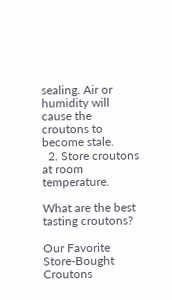sealing. Air or humidity will cause the croutons to become stale.
  2. Store croutons at room temperature.

What are the best tasting croutons?

Our Favorite Store-Bought Croutons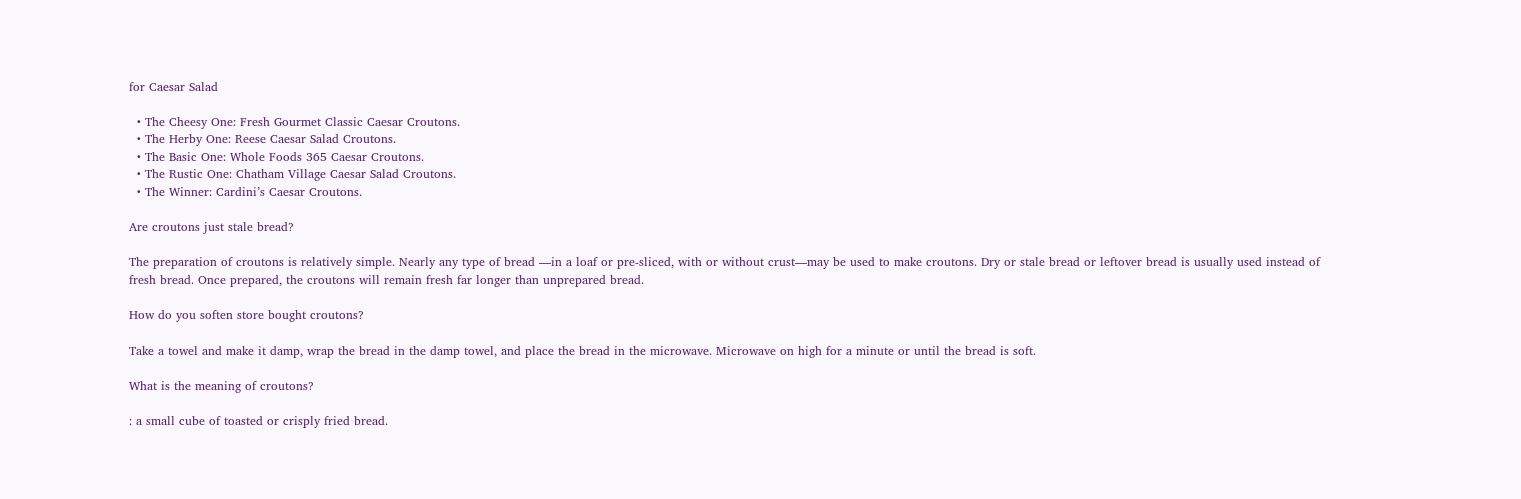for Caesar Salad

  • The Cheesy One: Fresh Gourmet Classic Caesar Croutons.
  • The Herby One: Reese Caesar Salad Croutons.
  • The Basic One: Whole Foods 365 Caesar Croutons.
  • The Rustic One: Chatham Village Caesar Salad Croutons.
  • The Winner: Cardini’s Caesar Croutons.

Are croutons just stale bread?

The preparation of croutons is relatively simple. Nearly any type of bread —in a loaf or pre-sliced, with or without crust—may be used to make croutons. Dry or stale bread or leftover bread is usually used instead of fresh bread. Once prepared, the croutons will remain fresh far longer than unprepared bread.

How do you soften store bought croutons?

Take a towel and make it damp, wrap the bread in the damp towel, and place the bread in the microwave. Microwave on high for a minute or until the bread is soft.

What is the meaning of croutons?

: a small cube of toasted or crisply fried bread.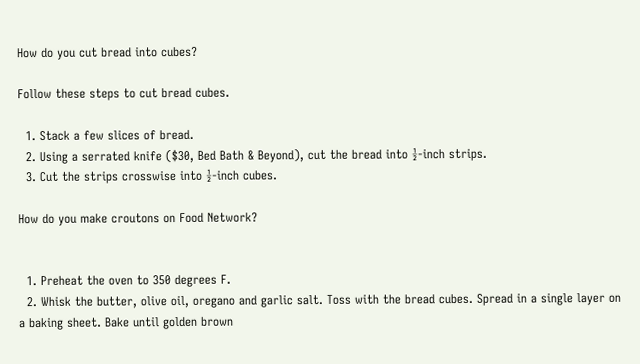How do you cut bread into cubes?

Follow these steps to cut bread cubes.

  1. Stack a few slices of bread.
  2. Using a serrated knife ($30, Bed Bath & Beyond), cut the bread into ½-inch strips.
  3. Cut the strips crosswise into ½-inch cubes.

How do you make croutons on Food Network?


  1. Preheat the oven to 350 degrees F.
  2. Whisk the butter, olive oil, oregano and garlic salt. Toss with the bread cubes. Spread in a single layer on a baking sheet. Bake until golden brown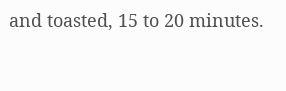and toasted, 15 to 20 minutes.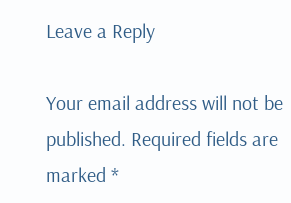Leave a Reply

Your email address will not be published. Required fields are marked *